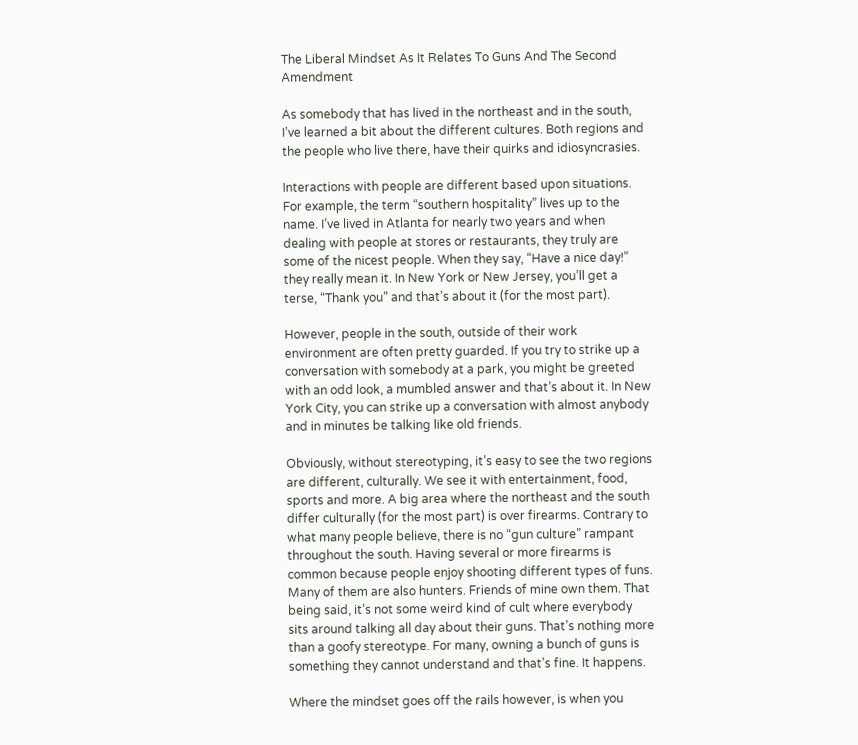The Liberal Mindset As It Relates To Guns And The Second Amendment

As somebody that has lived in the northeast and in the south, I’ve learned a bit about the different cultures. Both regions and the people who live there, have their quirks and idiosyncrasies.

Interactions with people are different based upon situations. For example, the term “southern hospitality” lives up to the name. I’ve lived in Atlanta for nearly two years and when dealing with people at stores or restaurants, they truly are some of the nicest people. When they say, “Have a nice day!” they really mean it. In New York or New Jersey, you’ll get a terse, “Thank you” and that’s about it (for the most part).

However, people in the south, outside of their work environment are often pretty guarded. If you try to strike up a conversation with somebody at a park, you might be greeted with an odd look, a mumbled answer and that’s about it. In New York City, you can strike up a conversation with almost anybody and in minutes be talking like old friends.

Obviously, without stereotyping, it’s easy to see the two regions are different, culturally. We see it with entertainment, food, sports and more. A big area where the northeast and the south differ culturally (for the most part) is over firearms. Contrary to what many people believe, there is no “gun culture” rampant throughout the south. Having several or more firearms is common because people enjoy shooting different types of funs. Many of them are also hunters. Friends of mine own them. That being said, it’s not some weird kind of cult where everybody sits around talking all day about their guns. That’s nothing more than a goofy stereotype. For many, owning a bunch of guns is something they cannot understand and that’s fine. It happens.

Where the mindset goes off the rails however, is when you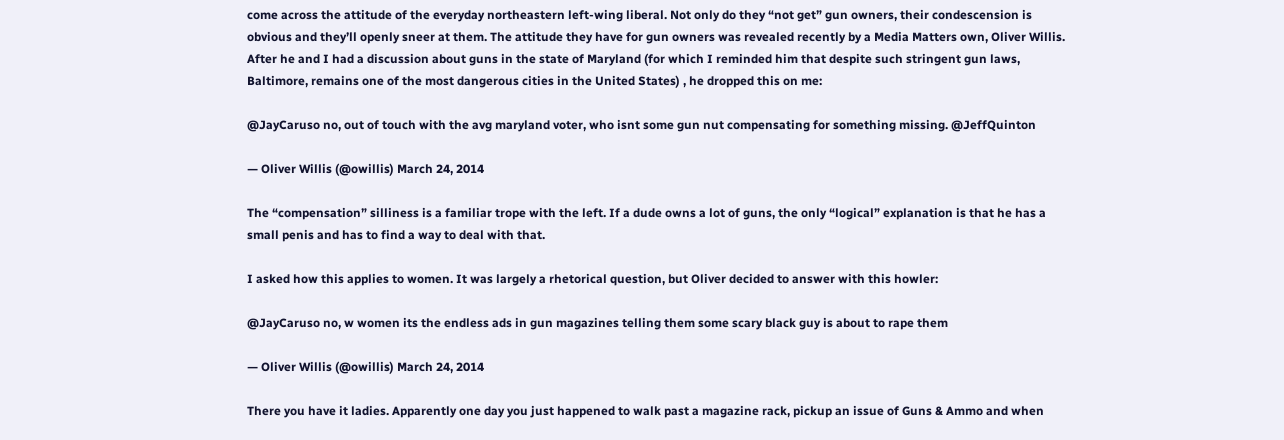come across the attitude of the everyday northeastern left-wing liberal. Not only do they “not get” gun owners, their condescension is obvious and they’ll openly sneer at them. The attitude they have for gun owners was revealed recently by a Media Matters own, Oliver Willis. After he and I had a discussion about guns in the state of Maryland (for which I reminded him that despite such stringent gun laws, Baltimore, remains one of the most dangerous cities in the United States) , he dropped this on me:

@JayCaruso no, out of touch with the avg maryland voter, who isnt some gun nut compensating for something missing. @JeffQuinton

— Oliver Willis (@owillis) March 24, 2014

The “compensation” silliness is a familiar trope with the left. If a dude owns a lot of guns, the only “logical” explanation is that he has a small penis and has to find a way to deal with that.

I asked how this applies to women. It was largely a rhetorical question, but Oliver decided to answer with this howler:

@JayCaruso no, w women its the endless ads in gun magazines telling them some scary black guy is about to rape them

— Oliver Willis (@owillis) March 24, 2014

There you have it ladies. Apparently one day you just happened to walk past a magazine rack, pickup an issue of Guns & Ammo and when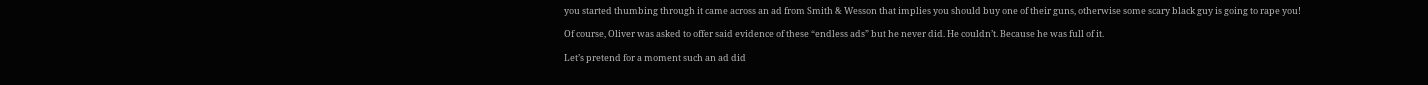you started thumbing through it came across an ad from Smith & Wesson that implies you should buy one of their guns, otherwise some scary black guy is going to rape you!

Of course, Oliver was asked to offer said evidence of these “endless ads” but he never did. He couldn’t. Because he was full of it.

Let’s pretend for a moment such an ad did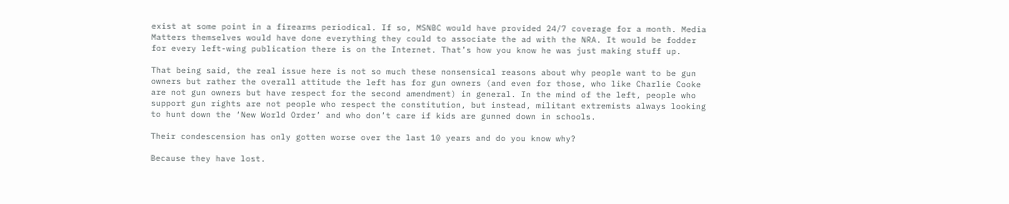exist at some point in a firearms periodical. If so, MSNBC would have provided 24/7 coverage for a month. Media Matters themselves would have done everything they could to associate the ad with the NRA. It would be fodder for every left-wing publication there is on the Internet. That’s how you know he was just making stuff up.

That being said, the real issue here is not so much these nonsensical reasons about why people want to be gun owners but rather the overall attitude the left has for gun owners (and even for those, who like Charlie Cooke are not gun owners but have respect for the second amendment) in general. In the mind of the left, people who support gun rights are not people who respect the constitution, but instead, militant extremists always looking to hunt down the ‘New World Order’ and who don’t care if kids are gunned down in schools.

Their condescension has only gotten worse over the last 10 years and do you know why?

Because they have lost.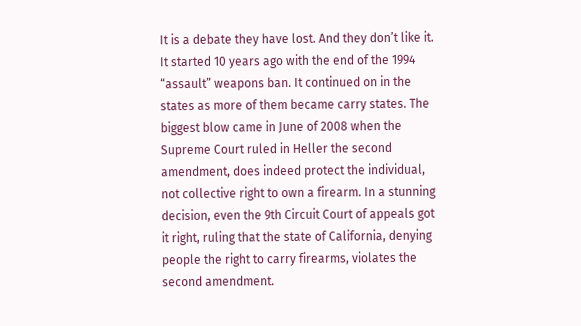It is a debate they have lost. And they don’t like it. It started 10 years ago with the end of the 1994 “assault” weapons ban. It continued on in the states as more of them became carry states. The biggest blow came in June of 2008 when the Supreme Court ruled in Heller the second amendment, does indeed protect the individual, not collective right to own a firearm. In a stunning decision, even the 9th Circuit Court of appeals got it right, ruling that the state of California, denying people the right to carry firearms, violates the second amendment.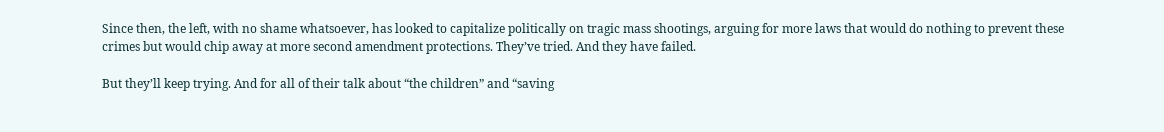Since then, the left, with no shame whatsoever, has looked to capitalize politically on tragic mass shootings, arguing for more laws that would do nothing to prevent these crimes but would chip away at more second amendment protections. They’ve tried. And they have failed.

But they’ll keep trying. And for all of their talk about “the children” and “saving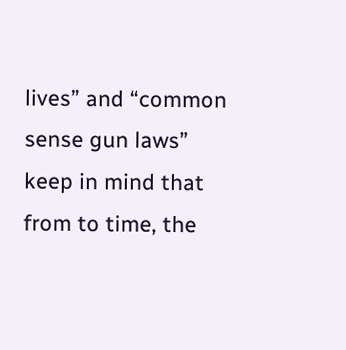lives” and “common sense gun laws” keep in mind that from to time, the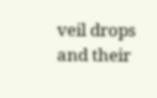veil drops and their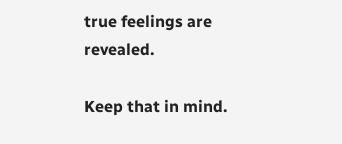true feelings are revealed.

Keep that in mind.